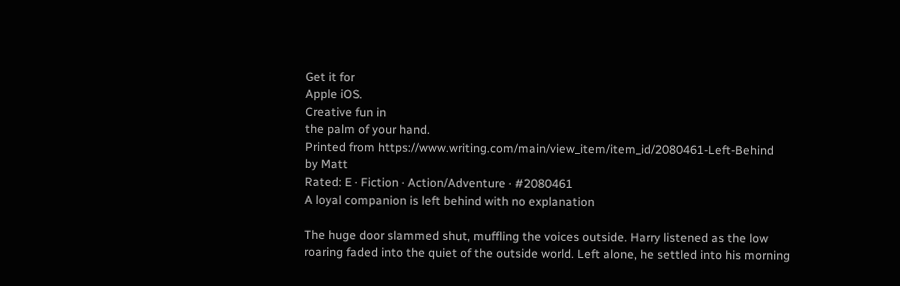Get it for
Apple iOS.
Creative fun in
the palm of your hand.
Printed from https://www.writing.com/main/view_item/item_id/2080461-Left-Behind
by Matt
Rated: E · Fiction · Action/Adventure · #2080461
A loyal companion is left behind with no explanation

The huge door slammed shut, muffling the voices outside. Harry listened as the low roaring faded into the quiet of the outside world. Left alone, he settled into his morning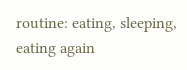routine: eating, sleeping, eating again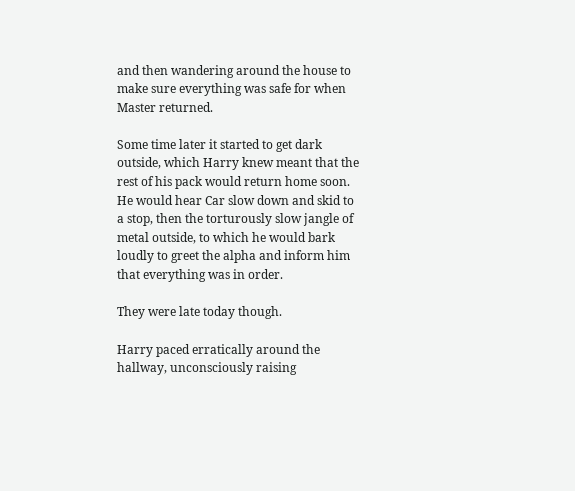and then wandering around the house to make sure everything was safe for when Master returned.

Some time later it started to get dark outside, which Harry knew meant that the rest of his pack would return home soon. He would hear Car slow down and skid to a stop, then the torturously slow jangle of metal outside, to which he would bark loudly to greet the alpha and inform him that everything was in order.

They were late today though.

Harry paced erratically around the hallway, unconsciously raising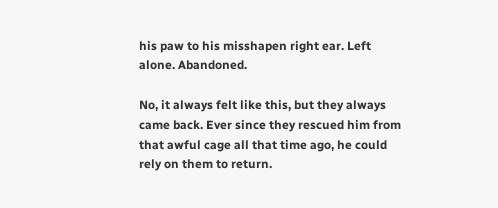his paw to his misshapen right ear. Left alone. Abandoned.

No, it always felt like this, but they always came back. Ever since they rescued him from that awful cage all that time ago, he could rely on them to return.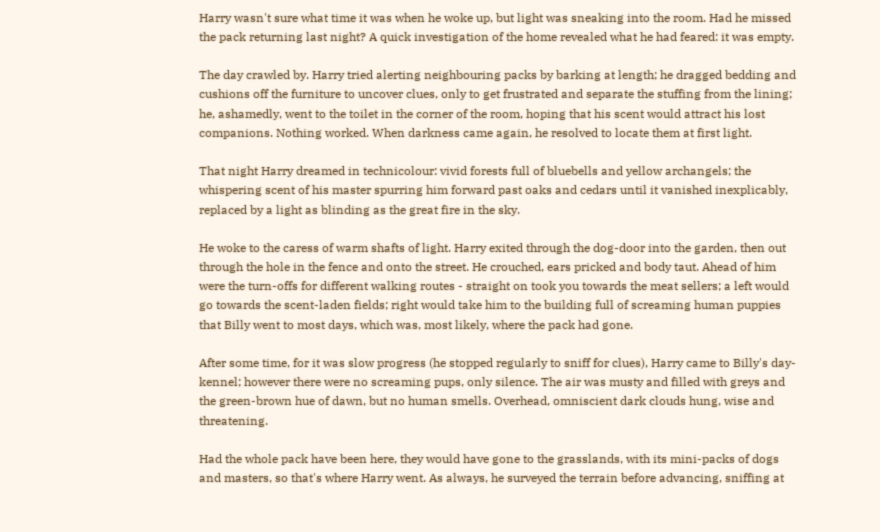Harry wasn't sure what time it was when he woke up, but light was sneaking into the room. Had he missed the pack returning last night? A quick investigation of the home revealed what he had feared: it was empty.

The day crawled by. Harry tried alerting neighbouring packs by barking at length; he dragged bedding and cushions off the furniture to uncover clues, only to get frustrated and separate the stuffing from the lining; he, ashamedly, went to the toilet in the corner of the room, hoping that his scent would attract his lost companions. Nothing worked. When darkness came again, he resolved to locate them at first light.

That night Harry dreamed in technicolour: vivid forests full of bluebells and yellow archangels; the whispering scent of his master spurring him forward past oaks and cedars until it vanished inexplicably, replaced by a light as blinding as the great fire in the sky.

He woke to the caress of warm shafts of light. Harry exited through the dog-door into the garden, then out through the hole in the fence and onto the street. He crouched, ears pricked and body taut. Ahead of him were the turn-offs for different walking routes - straight on took you towards the meat sellers; a left would go towards the scent-laden fields; right would take him to the building full of screaming human puppies that Billy went to most days, which was, most likely, where the pack had gone.

After some time, for it was slow progress (he stopped regularly to sniff for clues), Harry came to Billy's day-kennel; however there were no screaming pups, only silence. The air was musty and filled with greys and the green-brown hue of dawn, but no human smells. Overhead, omniscient dark clouds hung, wise and threatening.

Had the whole pack have been here, they would have gone to the grasslands, with its mini-packs of dogs and masters, so that's where Harry went. As always, he surveyed the terrain before advancing, sniffing at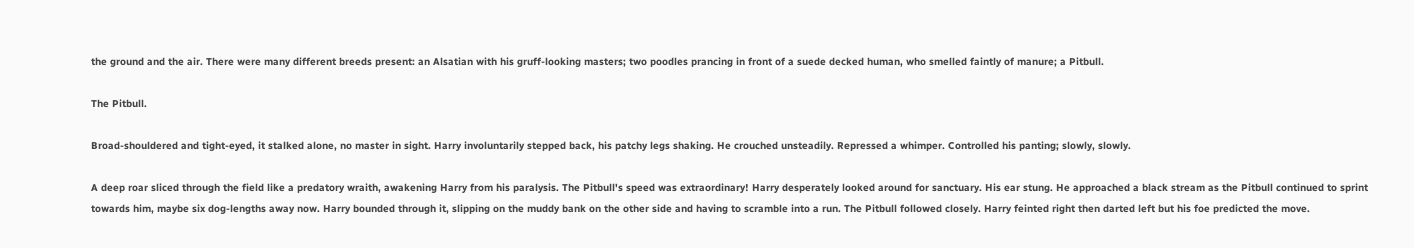the ground and the air. There were many different breeds present: an Alsatian with his gruff-looking masters; two poodles prancing in front of a suede decked human, who smelled faintly of manure; a Pitbull.

The Pitbull.

Broad-shouldered and tight-eyed, it stalked alone, no master in sight. Harry involuntarily stepped back, his patchy legs shaking. He crouched unsteadily. Repressed a whimper. Controlled his panting; slowly, slowly.

A deep roar sliced through the field like a predatory wraith, awakening Harry from his paralysis. The Pitbull's speed was extraordinary! Harry desperately looked around for sanctuary. His ear stung. He approached a black stream as the Pitbull continued to sprint towards him, maybe six dog-lengths away now. Harry bounded through it, slipping on the muddy bank on the other side and having to scramble into a run. The Pitbull followed closely. Harry feinted right then darted left but his foe predicted the move.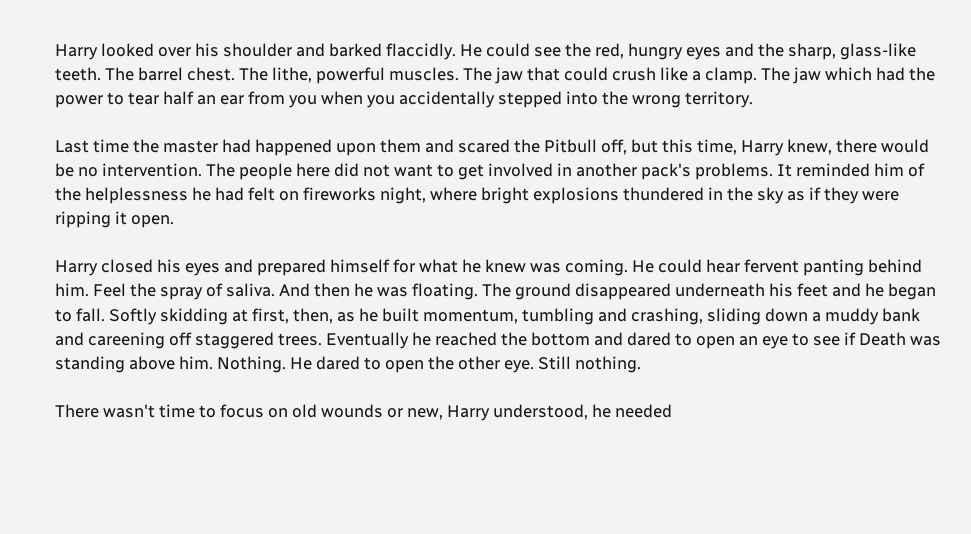Harry looked over his shoulder and barked flaccidly. He could see the red, hungry eyes and the sharp, glass-like teeth. The barrel chest. The lithe, powerful muscles. The jaw that could crush like a clamp. The jaw which had the power to tear half an ear from you when you accidentally stepped into the wrong territory.

Last time the master had happened upon them and scared the Pitbull off, but this time, Harry knew, there would be no intervention. The people here did not want to get involved in another pack's problems. It reminded him of the helplessness he had felt on fireworks night, where bright explosions thundered in the sky as if they were ripping it open.

Harry closed his eyes and prepared himself for what he knew was coming. He could hear fervent panting behind him. Feel the spray of saliva. And then he was floating. The ground disappeared underneath his feet and he began to fall. Softly skidding at first, then, as he built momentum, tumbling and crashing, sliding down a muddy bank and careening off staggered trees. Eventually he reached the bottom and dared to open an eye to see if Death was standing above him. Nothing. He dared to open the other eye. Still nothing.

There wasn't time to focus on old wounds or new, Harry understood, he needed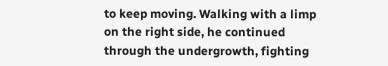to keep moving. Walking with a limp on the right side, he continued through the undergrowth, fighting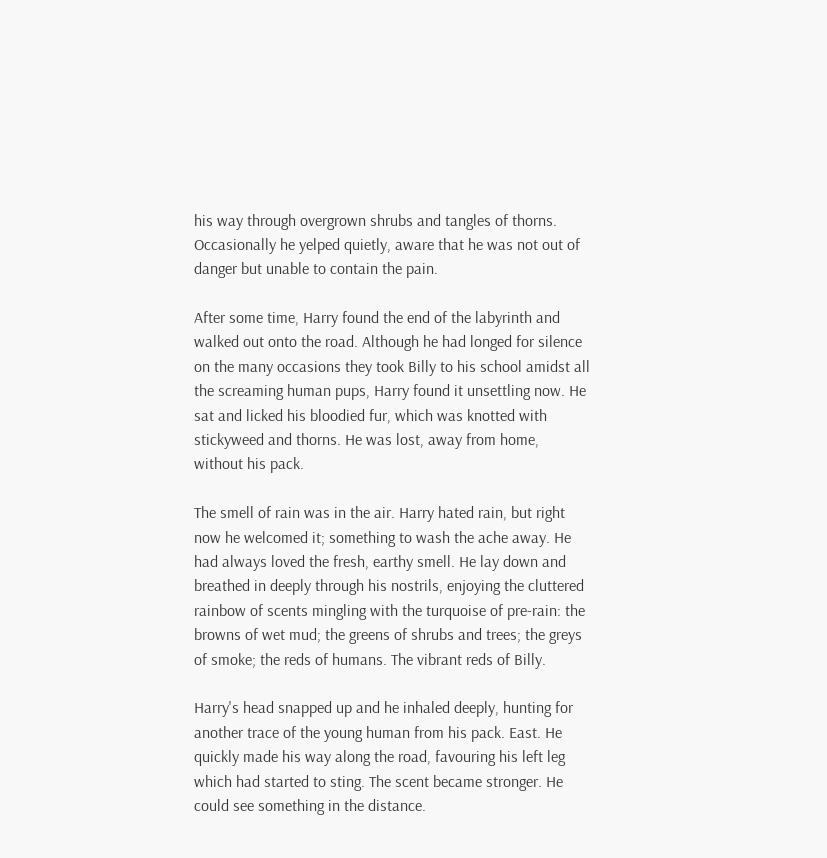his way through overgrown shrubs and tangles of thorns. Occasionally he yelped quietly, aware that he was not out of danger but unable to contain the pain.

After some time, Harry found the end of the labyrinth and walked out onto the road. Although he had longed for silence on the many occasions they took Billy to his school amidst all the screaming human pups, Harry found it unsettling now. He sat and licked his bloodied fur, which was knotted with stickyweed and thorns. He was lost, away from home, without his pack.

The smell of rain was in the air. Harry hated rain, but right now he welcomed it; something to wash the ache away. He had always loved the fresh, earthy smell. He lay down and breathed in deeply through his nostrils, enjoying the cluttered rainbow of scents mingling with the turquoise of pre-rain: the browns of wet mud; the greens of shrubs and trees; the greys of smoke; the reds of humans. The vibrant reds of Billy.

Harry's head snapped up and he inhaled deeply, hunting for another trace of the young human from his pack. East. He quickly made his way along the road, favouring his left leg which had started to sting. The scent became stronger. He could see something in the distance.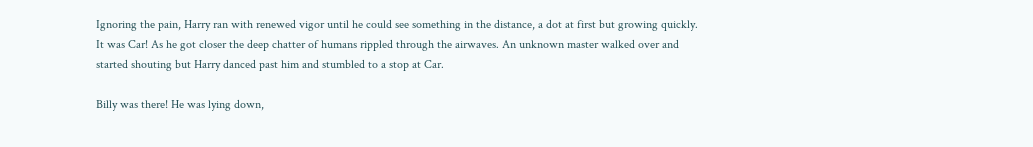Ignoring the pain, Harry ran with renewed vigor until he could see something in the distance, a dot at first but growing quickly. It was Car! As he got closer the deep chatter of humans rippled through the airwaves. An unknown master walked over and started shouting but Harry danced past him and stumbled to a stop at Car.

Billy was there! He was lying down,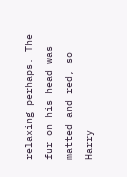relaxing perhaps. The fur on his head was matted and red, so Harry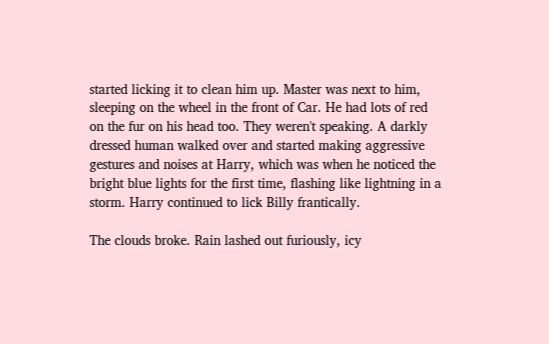started licking it to clean him up. Master was next to him, sleeping on the wheel in the front of Car. He had lots of red on the fur on his head too. They weren't speaking. A darkly dressed human walked over and started making aggressive gestures and noises at Harry, which was when he noticed the bright blue lights for the first time, flashing like lightning in a storm. Harry continued to lick Billy frantically.

The clouds broke. Rain lashed out furiously, icy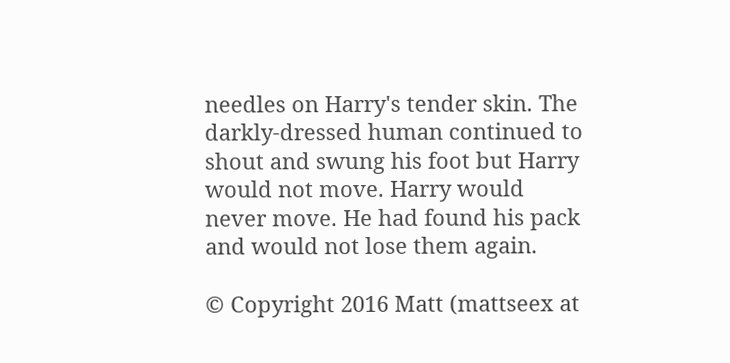needles on Harry's tender skin. The darkly-dressed human continued to shout and swung his foot but Harry would not move. Harry would never move. He had found his pack and would not lose them again.

© Copyright 2016 Matt (mattseex at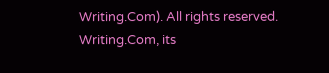Writing.Com). All rights reserved.
Writing.Com, its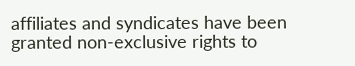affiliates and syndicates have been granted non-exclusive rights to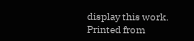display this work.
Printed from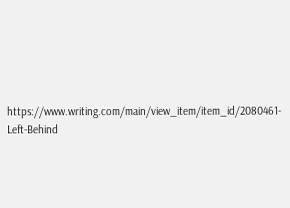https://www.writing.com/main/view_item/item_id/2080461-Left-Behind